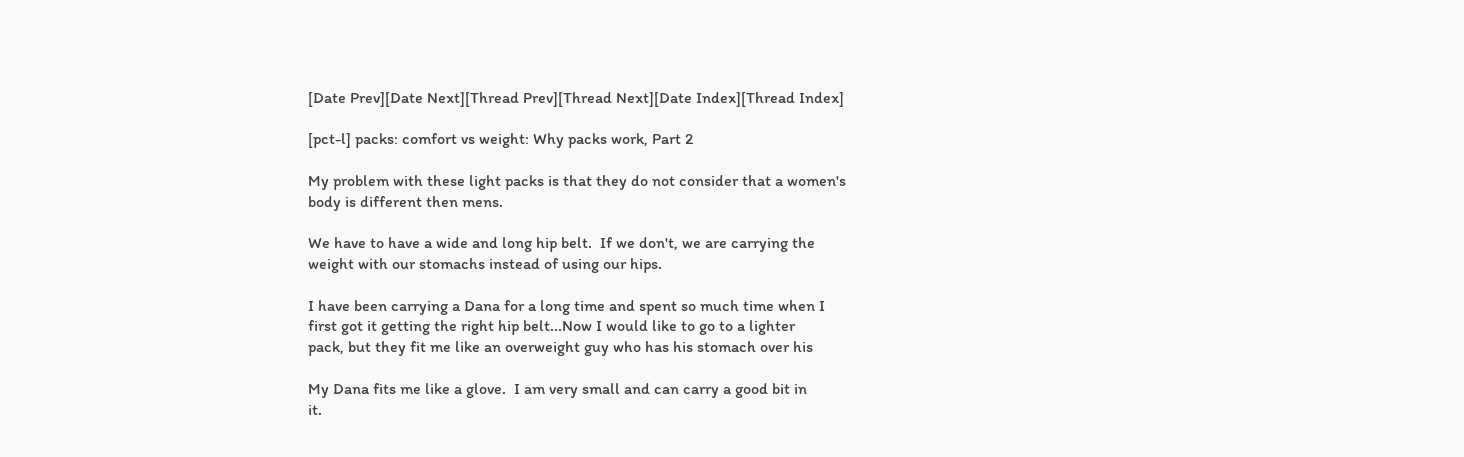[Date Prev][Date Next][Thread Prev][Thread Next][Date Index][Thread Index]

[pct-l] packs: comfort vs weight: Why packs work, Part 2

My problem with these light packs is that they do not consider that a women's
body is different then mens.

We have to have a wide and long hip belt.  If we don't, we are carrying the
weight with our stomachs instead of using our hips.

I have been carrying a Dana for a long time and spent so much time when I
first got it getting the right hip belt...Now I would like to go to a lighter
pack, but they fit me like an overweight guy who has his stomach over his

My Dana fits me like a glove.  I am very small and can carry a good bit in
it.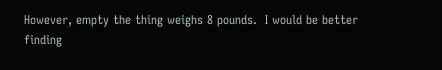However, empty the thing weighs 8 pounds.  I would be better finding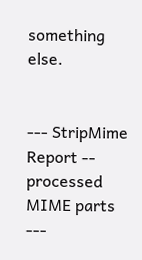something else.


--- StripMime Report -- processed MIME parts ---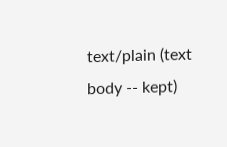text/plain (text body -- kept)